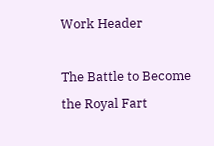Work Header

The Battle to Become the Royal Fart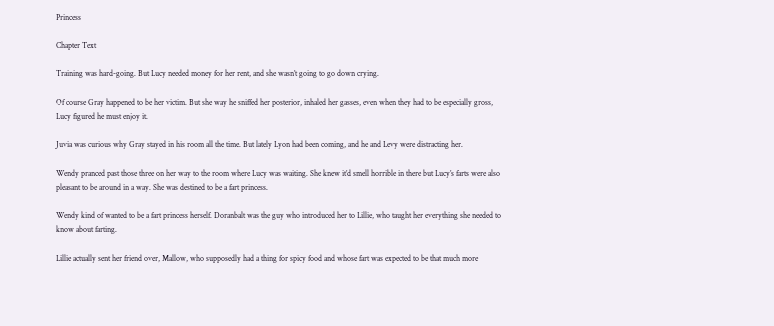Princess

Chapter Text

Training was hard-going. But Lucy needed money for her rent, and she wasn’t going to go down crying.

Of course Gray happened to be her victim. But she way he sniffed her posterior, inhaled her gasses, even when they had to be especially gross, Lucy figured he must enjoy it.

Juvia was curious why Gray stayed in his room all the time. But lately Lyon had been coming, and he and Levy were distracting her.

Wendy pranced past those three on her way to the room where Lucy was waiting. She knew it’d smell horrible in there but Lucy’s farts were also pleasant to be around in a way. She was destined to be a fart princess.

Wendy kind of wanted to be a fart princess herself. Doranbalt was the guy who introduced her to Lillie, who taught her everything she needed to know about farting.

Lillie actually sent her friend over, Mallow, who supposedly had a thing for spicy food and whose fart was expected to be that much more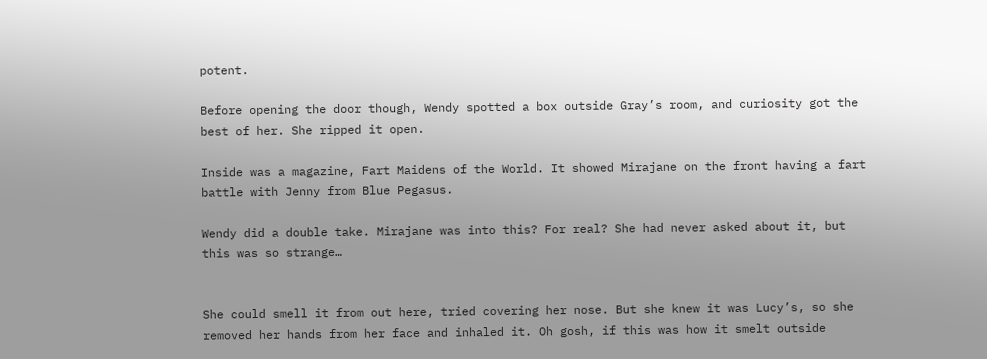potent.

Before opening the door though, Wendy spotted a box outside Gray’s room, and curiosity got the best of her. She ripped it open.

Inside was a magazine, Fart Maidens of the World. It showed Mirajane on the front having a fart battle with Jenny from Blue Pegasus.

Wendy did a double take. Mirajane was into this? For real? She had never asked about it, but this was so strange…


She could smell it from out here, tried covering her nose. But she knew it was Lucy’s, so she removed her hands from her face and inhaled it. Oh gosh, if this was how it smelt outside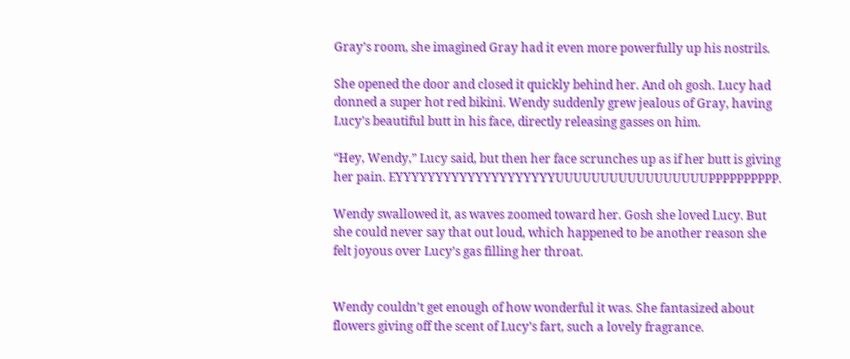Gray’s room, she imagined Gray had it even more powerfully up his nostrils.

She opened the door and closed it quickly behind her. And oh gosh. Lucy had donned a super hot red bikini. Wendy suddenly grew jealous of Gray, having
Lucy’s beautiful butt in his face, directly releasing gasses on him.

“Hey, Wendy,” Lucy said, but then her face scrunches up as if her butt is giving her pain. EYYYYYYYYYYYYYYYYYYYYUUUUUUUUUUUUUUUUUPPPPPPPPPP.

Wendy swallowed it, as waves zoomed toward her. Gosh she loved Lucy. But she could never say that out loud, which happened to be another reason she felt joyous over Lucy’s gas filling her throat.


Wendy couldn’t get enough of how wonderful it was. She fantasized about flowers giving off the scent of Lucy’s fart, such a lovely fragrance.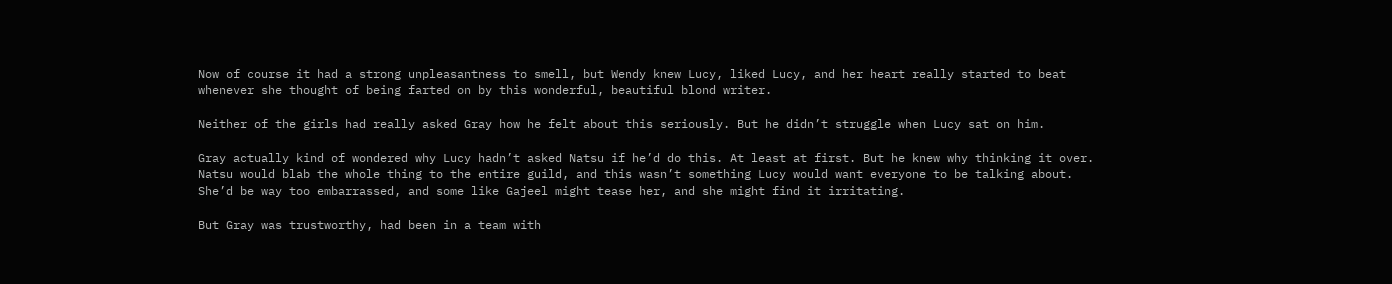Now of course it had a strong unpleasantness to smell, but Wendy knew Lucy, liked Lucy, and her heart really started to beat whenever she thought of being farted on by this wonderful, beautiful blond writer.

Neither of the girls had really asked Gray how he felt about this seriously. But he didn’t struggle when Lucy sat on him.

Gray actually kind of wondered why Lucy hadn’t asked Natsu if he’d do this. At least at first. But he knew why thinking it over. Natsu would blab the whole thing to the entire guild, and this wasn’t something Lucy would want everyone to be talking about. She’d be way too embarrassed, and some like Gajeel might tease her, and she might find it irritating.

But Gray was trustworthy, had been in a team with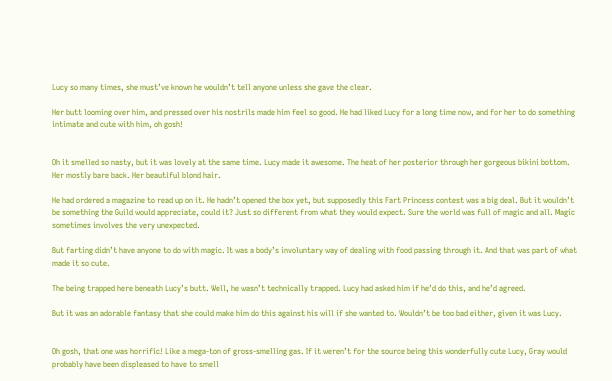Lucy so many times, she must’ve known he wouldn’t tell anyone unless she gave the clear.

Her butt looming over him, and pressed over his nostrils made him feel so good. He had liked Lucy for a long time now, and for her to do something intimate and cute with him, oh gosh!


Oh it smelled so nasty, but it was lovely at the same time. Lucy made it awesome. The heat of her posterior through her gorgeous bikini bottom. Her mostly bare back. Her beautiful blond hair.

He had ordered a magazine to read up on it. He hadn’t opened the box yet, but supposedly this Fart Princess contest was a big deal. But it wouldn’t be something the Guild would appreciate, could it? Just so different from what they would expect. Sure the world was full of magic and all. Magic sometimes involves the very unexpected.

But farting didn’t have anyone to do with magic. It was a body’s involuntary way of dealing with food passing through it. And that was part of what made it so cute.

The being trapped here beneath Lucy’s butt. Well, he wasn’t technically trapped. Lucy had asked him if he’d do this, and he’d agreed.

But it was an adorable fantasy that she could make him do this against his will if she wanted to. Wouldn’t be too bad either, given it was Lucy.


Oh gosh, that one was horrific! Like a mega-ton of gross-smelling gas. If it weren’t for the source being this wonderfully cute Lucy, Gray would probably have been displeased to have to smell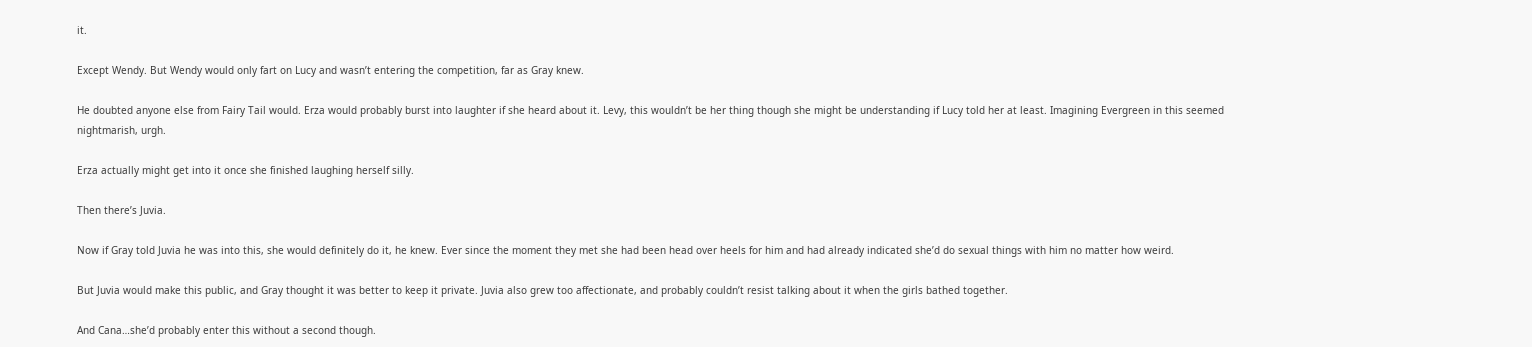it.

Except Wendy. But Wendy would only fart on Lucy and wasn’t entering the competition, far as Gray knew.

He doubted anyone else from Fairy Tail would. Erza would probably burst into laughter if she heard about it. Levy, this wouldn’t be her thing though she might be understanding if Lucy told her at least. Imagining Evergreen in this seemed nightmarish, urgh.

Erza actually might get into it once she finished laughing herself silly.

Then there’s Juvia.

Now if Gray told Juvia he was into this, she would definitely do it, he knew. Ever since the moment they met she had been head over heels for him and had already indicated she’d do sexual things with him no matter how weird.

But Juvia would make this public, and Gray thought it was better to keep it private. Juvia also grew too affectionate, and probably couldn’t resist talking about it when the girls bathed together.

And Cana…she’d probably enter this without a second though.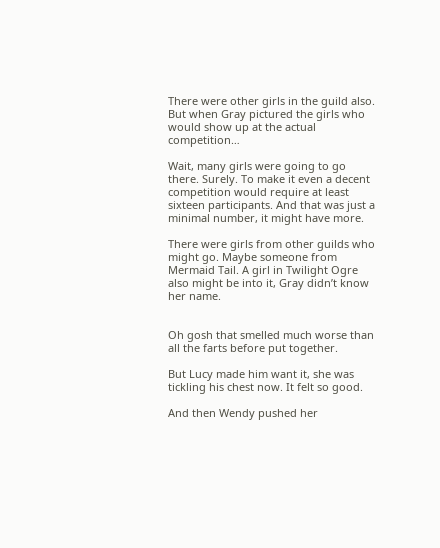There were other girls in the guild also. But when Gray pictured the girls who would show up at the actual competition…

Wait, many girls were going to go there. Surely. To make it even a decent competition would require at least sixteen participants. And that was just a minimal number, it might have more.

There were girls from other guilds who might go. Maybe someone from Mermaid Tail. A girl in Twilight Ogre also might be into it, Gray didn’t know her name.


Oh gosh that smelled much worse than all the farts before put together.

But Lucy made him want it, she was tickling his chest now. It felt so good.

And then Wendy pushed her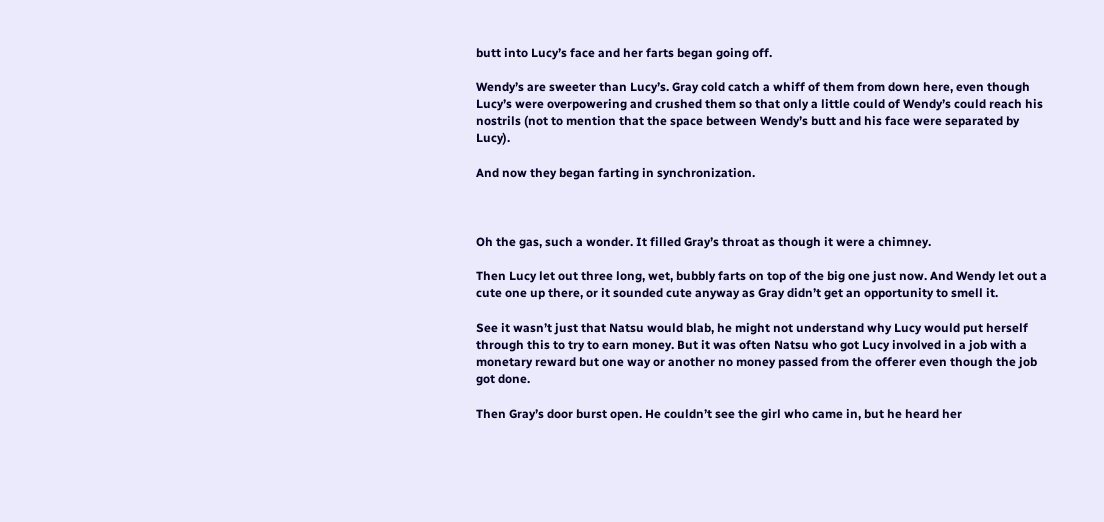butt into Lucy’s face and her farts began going off.

Wendy’s are sweeter than Lucy’s. Gray cold catch a whiff of them from down here, even though Lucy’s were overpowering and crushed them so that only a little could of Wendy’s could reach his nostrils (not to mention that the space between Wendy’s butt and his face were separated by Lucy).

And now they began farting in synchronization.



Oh the gas, such a wonder. It filled Gray’s throat as though it were a chimney.

Then Lucy let out three long, wet, bubbly farts on top of the big one just now. And Wendy let out a cute one up there, or it sounded cute anyway as Gray didn’t get an opportunity to smell it.

See it wasn’t just that Natsu would blab, he might not understand why Lucy would put herself through this to try to earn money. But it was often Natsu who got Lucy involved in a job with a monetary reward but one way or another no money passed from the offerer even though the job got done.

Then Gray’s door burst open. He couldn’t see the girl who came in, but he heard her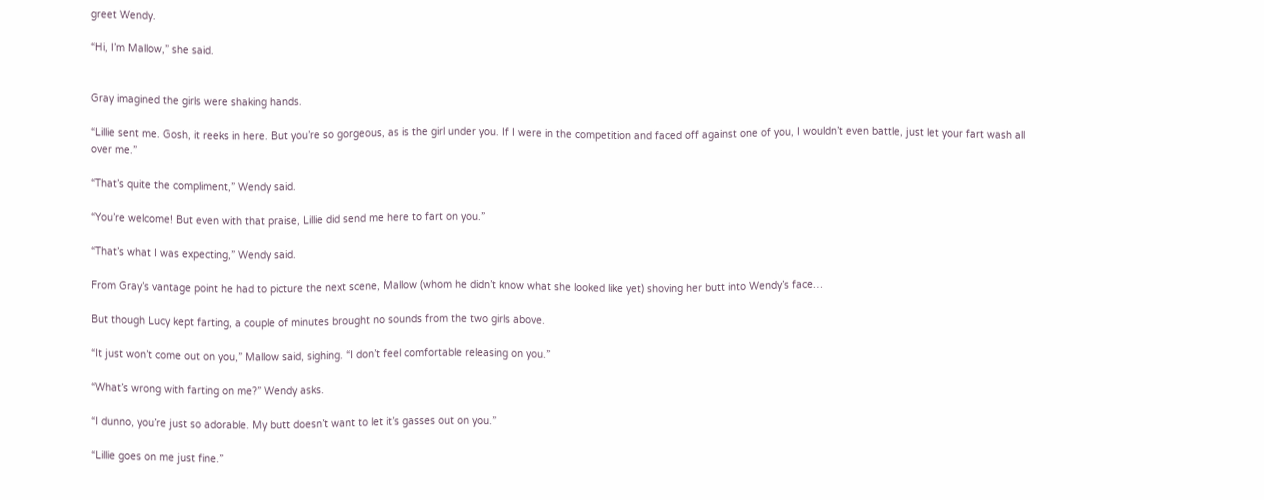greet Wendy.

“Hi, I’m Mallow,” she said.


Gray imagined the girls were shaking hands.

“Lillie sent me. Gosh, it reeks in here. But you’re so gorgeous, as is the girl under you. If I were in the competition and faced off against one of you, I wouldn’t even battle, just let your fart wash all over me.”

“That’s quite the compliment,” Wendy said.

“You’re welcome! But even with that praise, Lillie did send me here to fart on you.”

“That’s what I was expecting,” Wendy said.

From Gray’s vantage point he had to picture the next scene, Mallow (whom he didn’t know what she looked like yet) shoving her butt into Wendy’s face…

But though Lucy kept farting, a couple of minutes brought no sounds from the two girls above.

“It just won’t come out on you,” Mallow said, sighing. “I don’t feel comfortable releasing on you.”

“What’s wrong with farting on me?” Wendy asks.

“I dunno, you’re just so adorable. My butt doesn’t want to let it’s gasses out on you.”

“Lillie goes on me just fine.”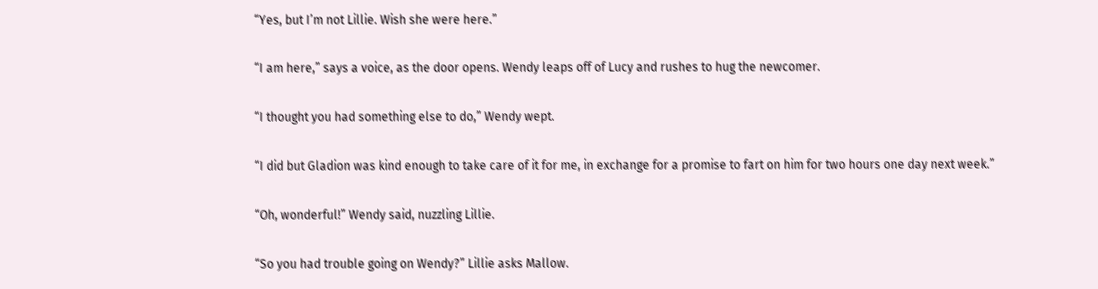“Yes, but I’m not Lillie. Wish she were here.”

“I am here,” says a voice, as the door opens. Wendy leaps off of Lucy and rushes to hug the newcomer.

“I thought you had something else to do,” Wendy wept.

“I did but Gladion was kind enough to take care of it for me, in exchange for a promise to fart on him for two hours one day next week.”

“Oh, wonderful!” Wendy said, nuzzling Lillie.

“So you had trouble going on Wendy?” Lillie asks Mallow.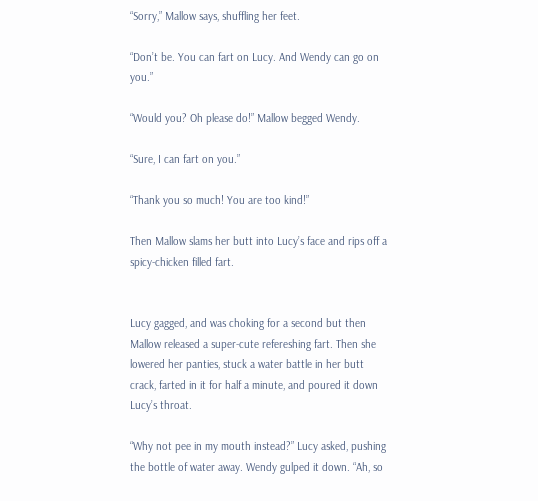“Sorry,” Mallow says, shuffling her feet.

“Don’t be. You can fart on Lucy. And Wendy can go on you.”

“Would you? Oh please do!” Mallow begged Wendy.

“Sure, I can fart on you.”

“Thank you so much! You are too kind!”

Then Mallow slams her butt into Lucy’s face and rips off a spicy-chicken filled fart.


Lucy gagged, and was choking for a second but then Mallow released a super-cute refereshing fart. Then she lowered her panties, stuck a water battle in her butt crack, farted in it for half a minute, and poured it down Lucy’s throat.

“Why not pee in my mouth instead?” Lucy asked, pushing the bottle of water away. Wendy gulped it down. “Ah, so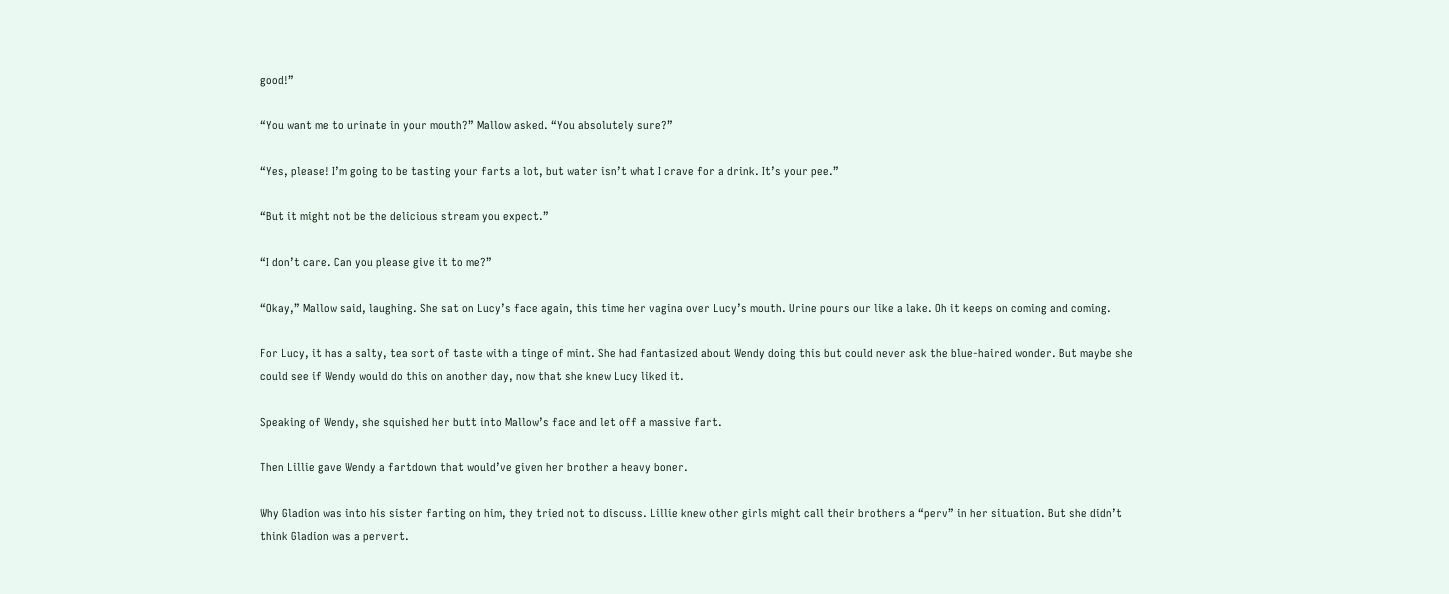good!”

“You want me to urinate in your mouth?” Mallow asked. “You absolutely sure?”

“Yes, please! I’m going to be tasting your farts a lot, but water isn’t what I crave for a drink. It’s your pee.”

“But it might not be the delicious stream you expect.”

“I don’t care. Can you please give it to me?”

“Okay,” Mallow said, laughing. She sat on Lucy’s face again, this time her vagina over Lucy’s mouth. Urine pours our like a lake. Oh it keeps on coming and coming.

For Lucy, it has a salty, tea sort of taste with a tinge of mint. She had fantasized about Wendy doing this but could never ask the blue-haired wonder. But maybe she could see if Wendy would do this on another day, now that she knew Lucy liked it.

Speaking of Wendy, she squished her butt into Mallow’s face and let off a massive fart.

Then Lillie gave Wendy a fartdown that would’ve given her brother a heavy boner.

Why Gladion was into his sister farting on him, they tried not to discuss. Lillie knew other girls might call their brothers a “perv” in her situation. But she didn’t think Gladion was a pervert.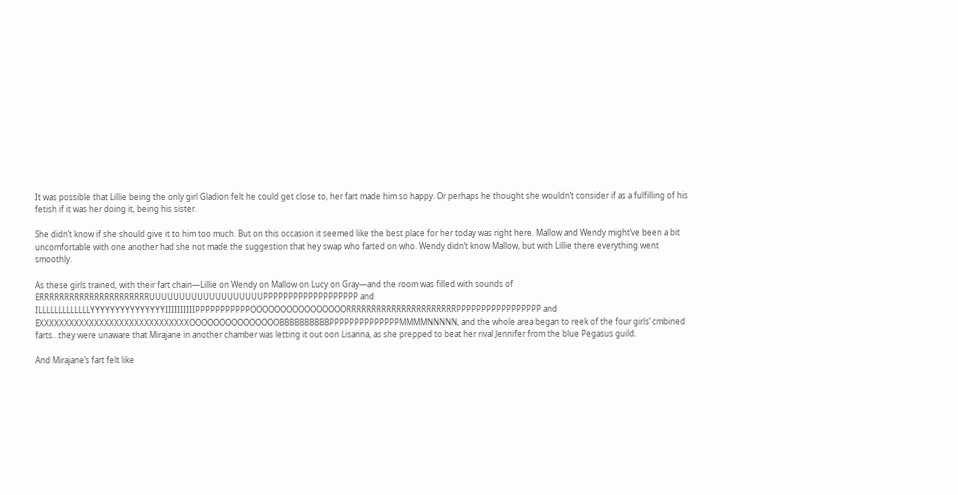It was possible that Lillie being the only girl Gladion felt he could get close to, her fart made him so happy. Or perhaps he thought she wouldn’t consider if as a fulfilling of his fetish if it was her doing it, being his sister.

She didn’t know if she should give it to him too much. But on this occasion it seemed like the best place for her today was right here. Mallow and Wendy might’ve been a bit uncomfortable with one another had she not made the suggestion that hey swap who farted on who. Wendy didn’t know Mallow, but with Lillie there everything went smoothly.

As these girls trained, with their fart chain—Lillie on Wendy on Mallow on Lucy on Gray—and the room was filled with sounds of ERRRRRRRRRRRRRRRRRRRRRRUUUUUUUUUUUUUUUUUUUPPPPPPPPPPPPPPPPPPP and ILLLLLLLLLLLLLYYYYYYYYYYYYYYYIIIIIIIIIIPPPPPPPPPPPOOOOOOOOOOOOOOOORRRRRRRRRRRRRRRRRRRRRRPPPPPPPPPPPPPPPPP and EXXXXXXXXXXXXXXXXXXXXXXXXXXXXXXOOOOOOOOOOOOOOOBBBBBBBBBBPPPPPPPPPPPPPPMMMMNNNNN, and the whole area began to reek of the four girls’ cmbined farts…they were unaware that Mirajane in another chamber was letting it out oon Lisanna, as she prepped to beat her rival Jennifer from the blue Pegasus guild.

And Mirajane’s fart felt like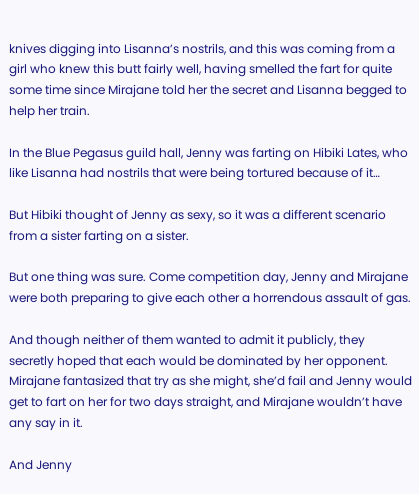knives digging into Lisanna’s nostrils, and this was coming from a girl who knew this butt fairly well, having smelled the fart for quite some time since Mirajane told her the secret and Lisanna begged to help her train.

In the Blue Pegasus guild hall, Jenny was farting on Hibiki Lates, who like Lisanna had nostrils that were being tortured because of it…

But Hibiki thought of Jenny as sexy, so it was a different scenario from a sister farting on a sister.

But one thing was sure. Come competition day, Jenny and Mirajane were both preparing to give each other a horrendous assault of gas.

And though neither of them wanted to admit it publicly, they secretly hoped that each would be dominated by her opponent. Mirajane fantasized that try as she might, she’d fail and Jenny would get to fart on her for two days straight, and Mirajane wouldn’t have any say in it.

And Jenny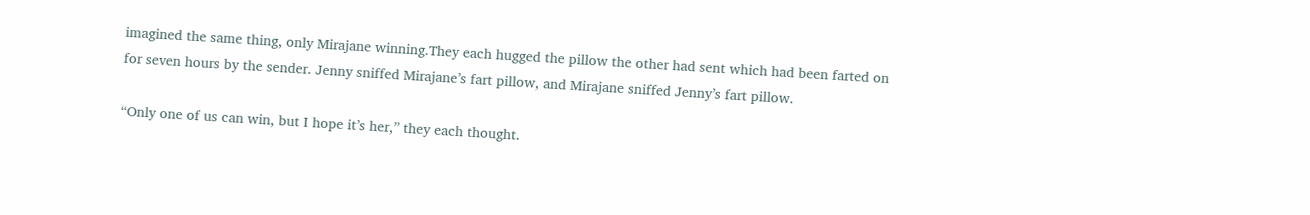imagined the same thing, only Mirajane winning.They each hugged the pillow the other had sent which had been farted on for seven hours by the sender. Jenny sniffed Mirajane’s fart pillow, and Mirajane sniffed Jenny’s fart pillow.

“Only one of us can win, but I hope it’s her,” they each thought.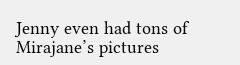Jenny even had tons of Mirajane’s pictures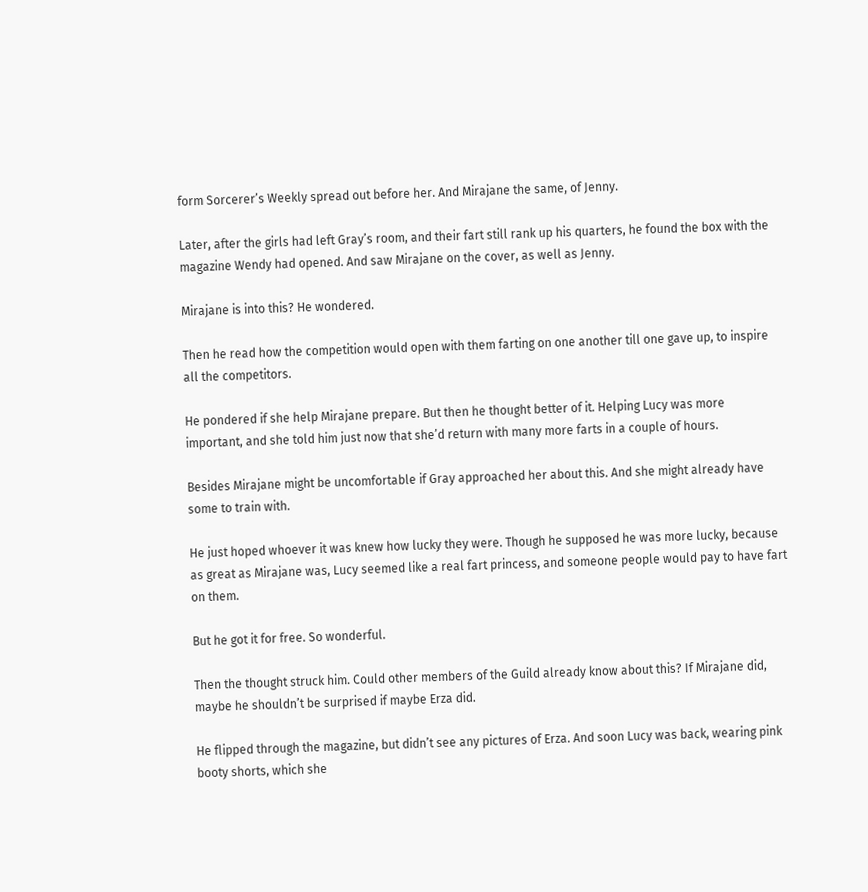form Sorcerer’s Weekly spread out before her. And Mirajane the same, of Jenny.

Later, after the girls had left Gray’s room, and their fart still rank up his quarters, he found the box with the magazine Wendy had opened. And saw Mirajane on the cover, as well as Jenny.

Mirajane is into this? He wondered.

Then he read how the competition would open with them farting on one another till one gave up, to inspire all the competitors.

He pondered if she help Mirajane prepare. But then he thought better of it. Helping Lucy was more important, and she told him just now that she’d return with many more farts in a couple of hours.

Besides Mirajane might be uncomfortable if Gray approached her about this. And she might already have some to train with.

He just hoped whoever it was knew how lucky they were. Though he supposed he was more lucky, because as great as Mirajane was, Lucy seemed like a real fart princess, and someone people would pay to have fart on them.

But he got it for free. So wonderful.

Then the thought struck him. Could other members of the Guild already know about this? If Mirajane did, maybe he shouldn’t be surprised if maybe Erza did.

He flipped through the magazine, but didn’t see any pictures of Erza. And soon Lucy was back, wearing pink booty shorts, which she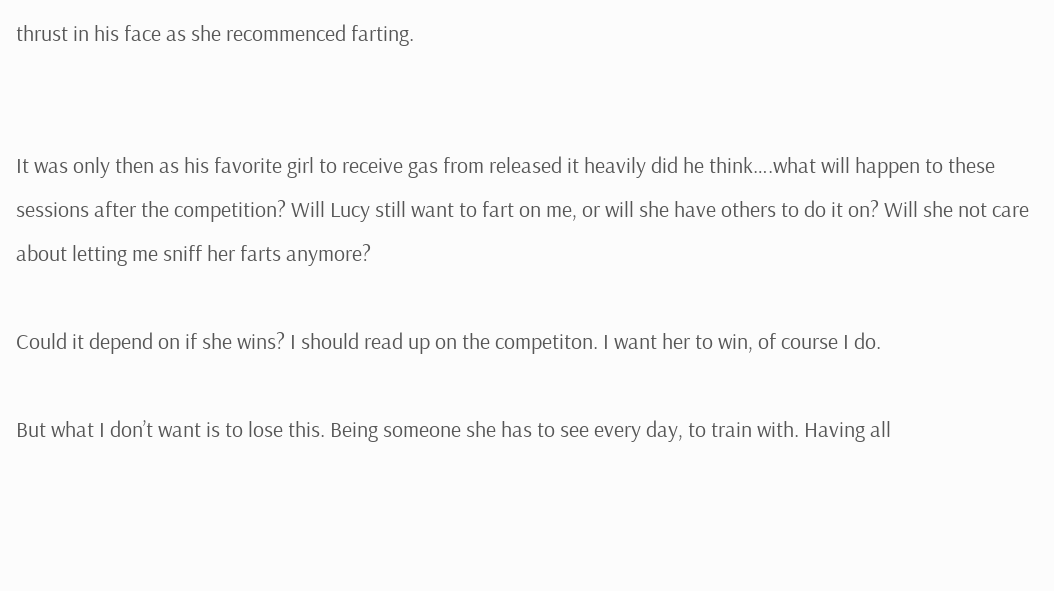thrust in his face as she recommenced farting.


It was only then as his favorite girl to receive gas from released it heavily did he think….what will happen to these sessions after the competition? Will Lucy still want to fart on me, or will she have others to do it on? Will she not care about letting me sniff her farts anymore?

Could it depend on if she wins? I should read up on the competiton. I want her to win, of course I do.

But what I don’t want is to lose this. Being someone she has to see every day, to train with. Having all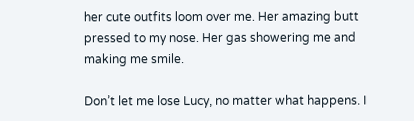her cute outfits loom over me. Her amazing butt pressed to my nose. Her gas showering me and making me smile.

Don’t let me lose Lucy, no matter what happens. I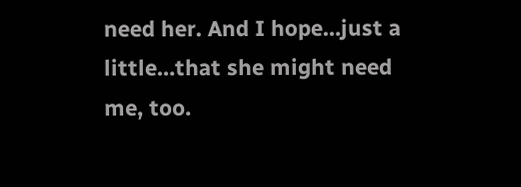need her. And I hope…just a little…that she might need me, too.